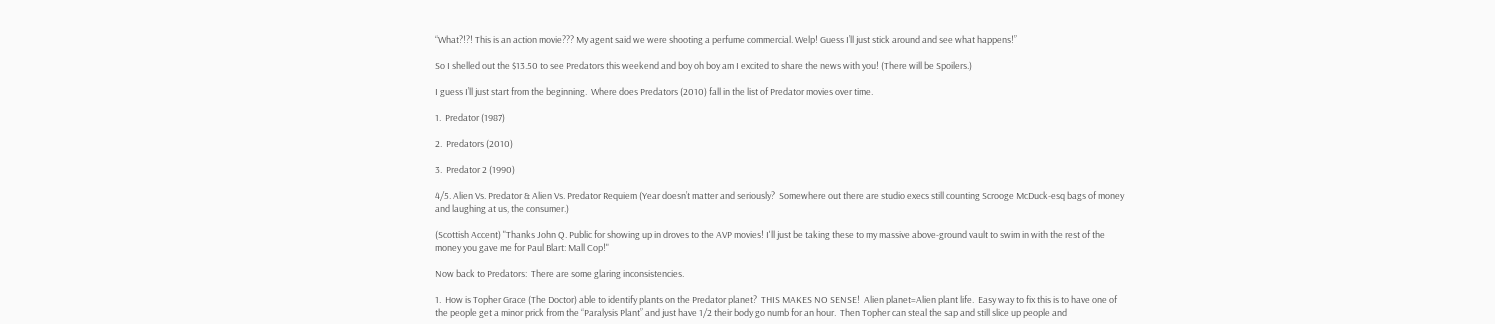“What?!?! This is an action movie??? My agent said we were shooting a perfume commercial. Welp! Guess I’ll just stick around and see what happens!”

So I shelled out the $13.50 to see Predators this weekend and boy oh boy am I excited to share the news with you! (There will be Spoilers.)

I guess I’ll just start from the beginning.  Where does Predators (2010) fall in the list of Predator movies over time.

1.  Predator (1987)

2.  Predators (2010)

3.  Predator 2 (1990)

4/5. Alien Vs. Predator & Alien Vs. Predator Requiem (Year doesn’t matter and seriously?  Somewhere out there are studio execs still counting Scrooge McDuck-esq bags of money and laughing at us, the consumer.)

(Scottish Accent) "Thanks John Q. Public for showing up in droves to the AVP movies! I'll just be taking these to my massive above-ground vault to swim in with the rest of the money you gave me for Paul Blart: Mall Cop!"

Now back to Predators:  There are some glaring inconsistencies.

1.  How is Topher Grace (The Doctor) able to identify plants on the Predator planet?  THIS MAKES NO SENSE!  Alien planet=Alien plant life.  Easy way to fix this is to have one of the people get a minor prick from the “Paralysis Plant” and just have 1/2 their body go numb for an hour.  Then Topher can steal the sap and still slice up people and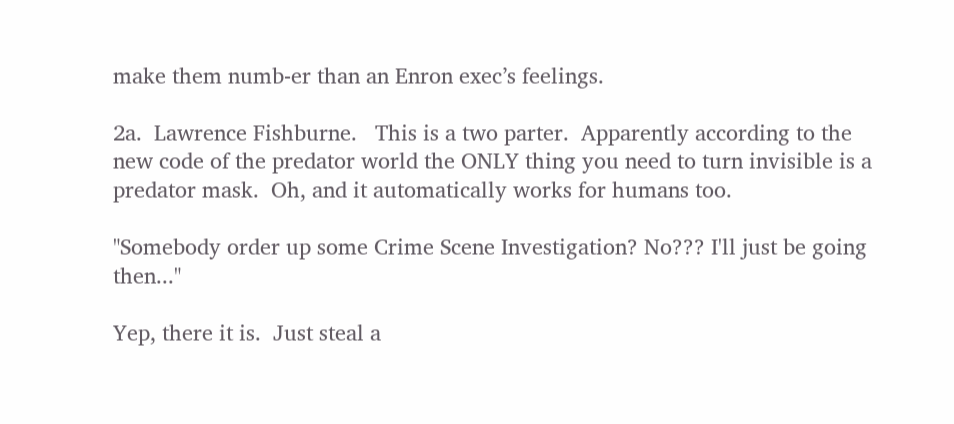make them numb-er than an Enron exec’s feelings.

2a.  Lawrence Fishburne.   This is a two parter.  Apparently according to the new code of the predator world the ONLY thing you need to turn invisible is a predator mask.  Oh, and it automatically works for humans too.

"Somebody order up some Crime Scene Investigation? No??? I'll just be going then..."

Yep, there it is.  Just steal a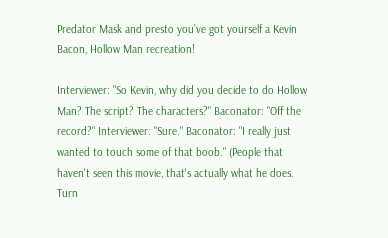Predator Mask and presto you’ve got yourself a Kevin Bacon, Hollow Man recreation!

Interviewer: "So Kevin, why did you decide to do Hollow Man? The script? The characters?" Baconator: "Off the record?" Interviewer: "Sure." Baconator: "I really just wanted to touch some of that boob." (People that haven't seen this movie, that's actually what he does. Turn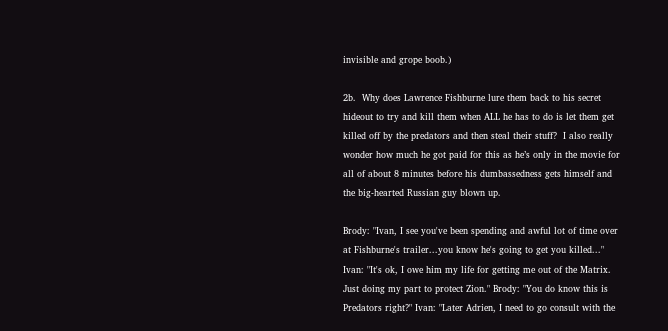invisible and grope boob.)

2b.  Why does Lawrence Fishburne lure them back to his secret hideout to try and kill them when ALL he has to do is let them get killed off by the predators and then steal their stuff?  I also really wonder how much he got paid for this as he’s only in the movie for all of about 8 minutes before his dumbassedness gets himself and the big-hearted Russian guy blown up.

Brody: "Ivan, I see you've been spending and awful lot of time over at Fishburne's trailer...you know he's going to get you killed..." Ivan: "It's ok, I owe him my life for getting me out of the Matrix. Just doing my part to protect Zion." Brody: "You do know this is Predators right?" Ivan: "Later Adrien, I need to go consult with the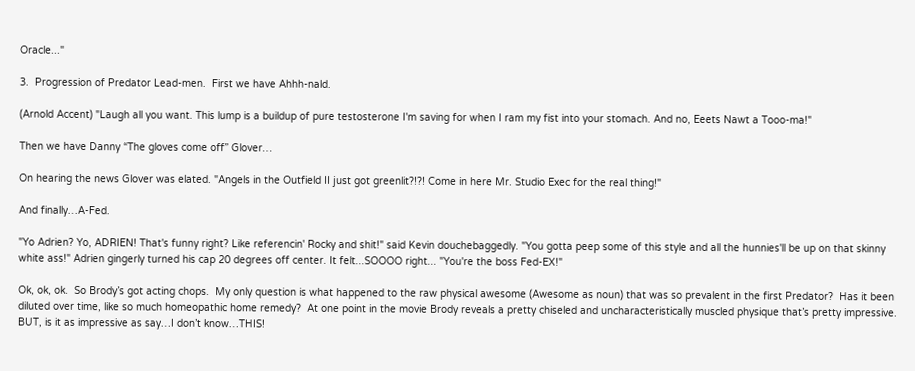Oracle..."

3.  Progression of Predator Lead-men.  First we have Ahhh-nald.

(Arnold Accent) "Laugh all you want. This lump is a buildup of pure testosterone I'm saving for when I ram my fist into your stomach. And no, Eeets Nawt a Tooo-ma!"

Then we have Danny “The gloves come off” Glover…

On hearing the news Glover was elated. "Angels in the Outfield II just got greenlit?!?! Come in here Mr. Studio Exec for the real thing!"

And finally…A-Fed.

"Yo Adrien? Yo, ADRIEN! That's funny right? Like referencin' Rocky and shit!" said Kevin douchebaggedly. "You gotta peep some of this style and all the hunnies'll be up on that skinny white ass!" Adrien gingerly turned his cap 20 degrees off center. It felt...SOOOO right... "You're the boss Fed-EX!"

Ok, ok, ok.  So Brody’s got acting chops.  My only question is what happened to the raw physical awesome (Awesome as noun) that was so prevalent in the first Predator?  Has it been diluted over time, like so much homeopathic home remedy?  At one point in the movie Brody reveals a pretty chiseled and uncharacteristically muscled physique that’s pretty impressive.  BUT, is it as impressive as say…I don’t know…THIS!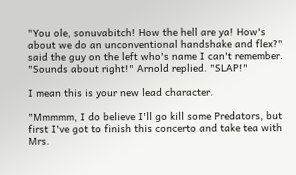"You ole, sonuvabitch! How the hell are ya! How's about we do an unconventional handshake and flex?" said the guy on the left who's name I can't remember. "Sounds about right!" Arnold replied. "SLAP!"

I mean this is your new lead character.

"Mmmmm, I do believe I'll go kill some Predators, but first I've got to finish this concerto and take tea with Mrs.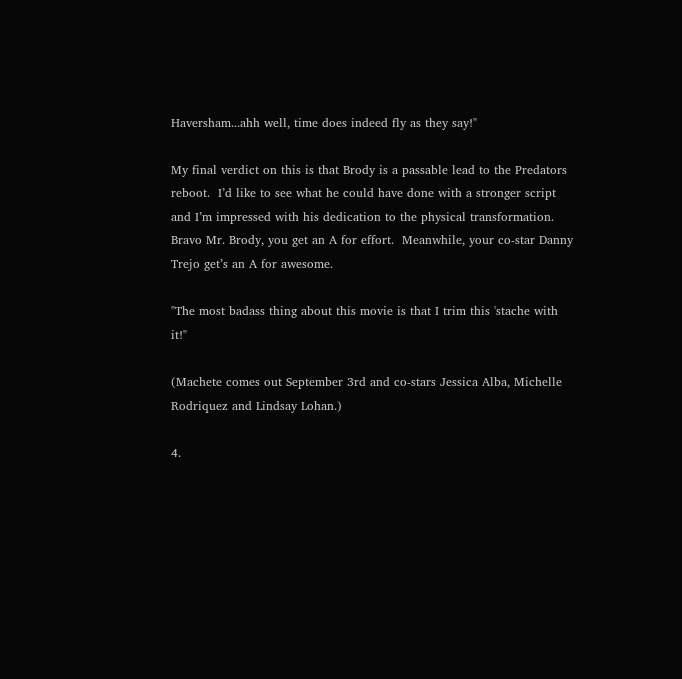Haversham...ahh well, time does indeed fly as they say!"

My final verdict on this is that Brody is a passable lead to the Predators reboot.  I’d like to see what he could have done with a stronger script and I’m impressed with his dedication to the physical transformation.  Bravo Mr. Brody, you get an A for effort.  Meanwhile, your co-star Danny Trejo get’s an A for awesome.

"The most badass thing about this movie is that I trim this 'stache with it!"

(Machete comes out September 3rd and co-stars Jessica Alba, Michelle Rodriquez and Lindsay Lohan.)

4.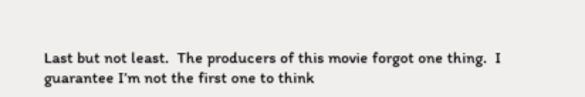Last but not least.  The producers of this movie forgot one thing.  I guarantee I’m not the first one to think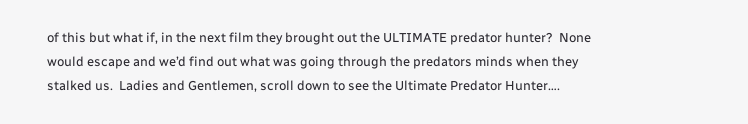of this but what if, in the next film they brought out the ULTIMATE predator hunter?  None would escape and we’d find out what was going through the predators minds when they stalked us.  Ladies and Gentlemen, scroll down to see the Ultimate Predator Hunter….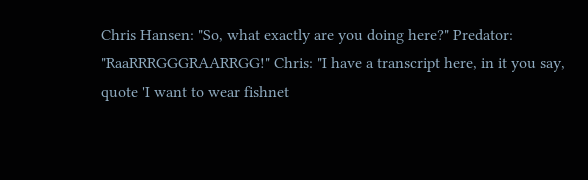Chris Hansen: "So, what exactly are you doing here?" Predator: "RaaRRRGGGRAARRGG!" Chris: "I have a transcript here, in it you say, quote 'I want to wear fishnet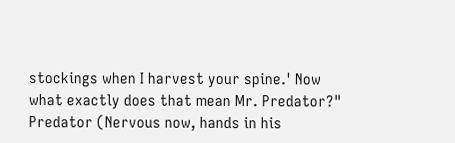stockings when I harvest your spine.' Now what exactly does that mean Mr. Predator?" Predator (Nervous now, hands in his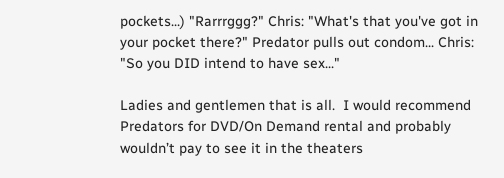pockets...) "Rarrrggg?" Chris: "What's that you've got in your pocket there?" Predator pulls out condom... Chris: "So you DID intend to have sex..."

Ladies and gentlemen that is all.  I would recommend Predators for DVD/On Demand rental and probably wouldn’t pay to see it in the theaters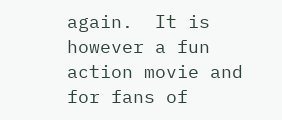again.  It is however a fun action movie and for fans of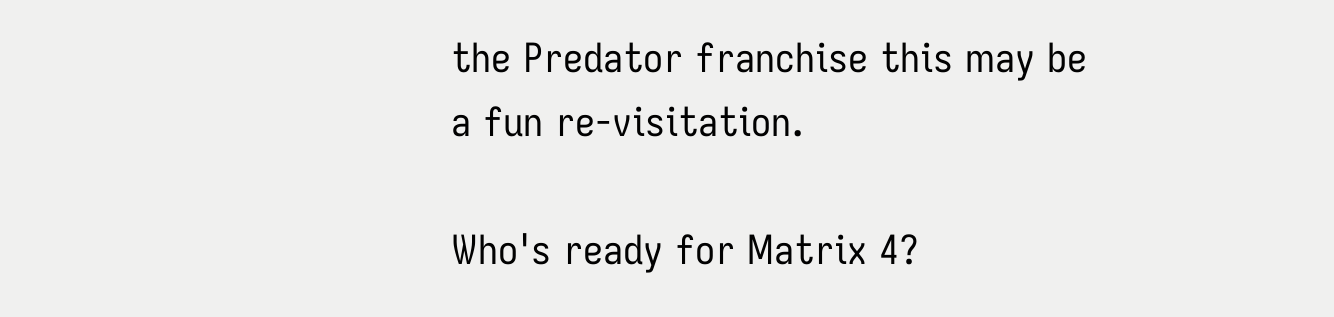the Predator franchise this may be a fun re-visitation.

Who's ready for Matrix 4?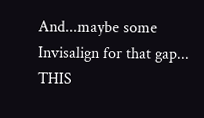And...maybe some Invisalign for that gap... THIS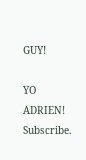GUY!

YO ADRIEN!  Subscribe.